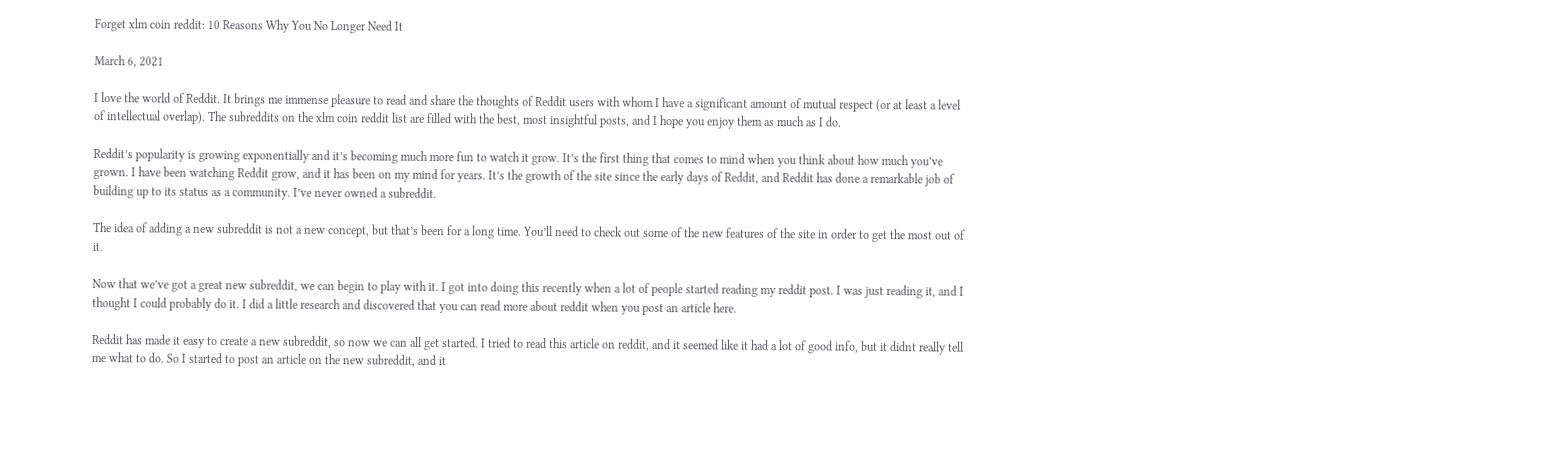Forget xlm coin reddit: 10 Reasons Why You No Longer Need It

March 6, 2021

I love the world of Reddit. It brings me immense pleasure to read and share the thoughts of Reddit users with whom I have a significant amount of mutual respect (or at least a level of intellectual overlap). The subreddits on the xlm coin reddit list are filled with the best, most insightful posts, and I hope you enjoy them as much as I do.

Reddit’s popularity is growing exponentially and it’s becoming much more fun to watch it grow. It’s the first thing that comes to mind when you think about how much you’ve grown. I have been watching Reddit grow, and it has been on my mind for years. It’s the growth of the site since the early days of Reddit, and Reddit has done a remarkable job of building up to its status as a community. I’ve never owned a subreddit.

The idea of adding a new subreddit is not a new concept, but that’s been for a long time. You’ll need to check out some of the new features of the site in order to get the most out of it.

Now that we’ve got a great new subreddit, we can begin to play with it. I got into doing this recently when a lot of people started reading my reddit post. I was just reading it, and I thought I could probably do it. I did a little research and discovered that you can read more about reddit when you post an article here.

Reddit has made it easy to create a new subreddit, so now we can all get started. I tried to read this article on reddit, and it seemed like it had a lot of good info, but it didnt really tell me what to do. So I started to post an article on the new subreddit, and it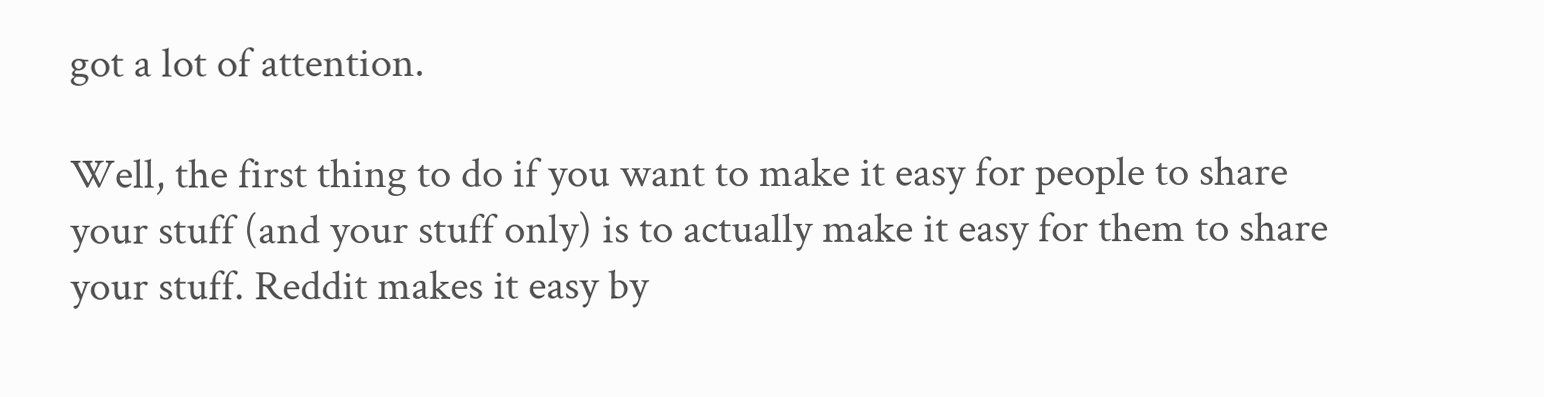got a lot of attention.

Well, the first thing to do if you want to make it easy for people to share your stuff (and your stuff only) is to actually make it easy for them to share your stuff. Reddit makes it easy by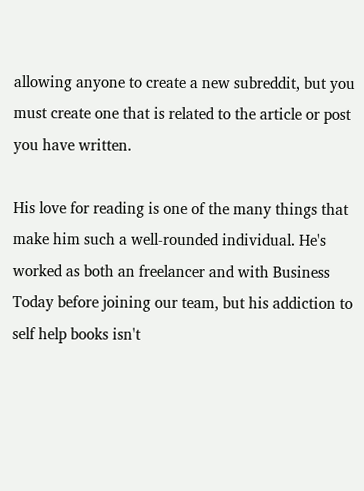allowing anyone to create a new subreddit, but you must create one that is related to the article or post you have written.

His love for reading is one of the many things that make him such a well-rounded individual. He's worked as both an freelancer and with Business Today before joining our team, but his addiction to self help books isn't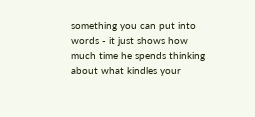something you can put into words - it just shows how much time he spends thinking about what kindles your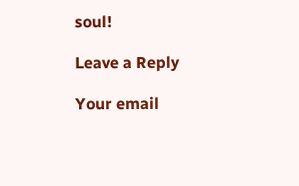soul!

Leave a Reply

Your email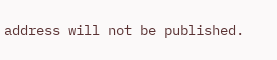address will not be published.